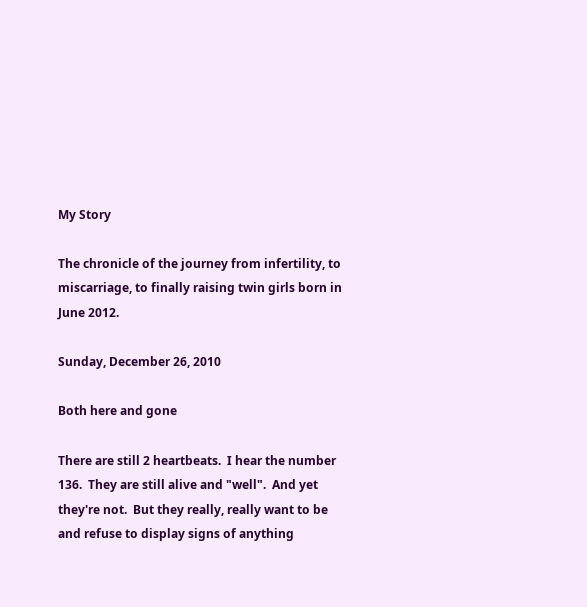My Story

The chronicle of the journey from infertility, to miscarriage, to finally raising twin girls born in June 2012.

Sunday, December 26, 2010

Both here and gone

There are still 2 heartbeats.  I hear the number 136.  They are still alive and "well".  And yet they're not.  But they really, really want to be and refuse to display signs of anything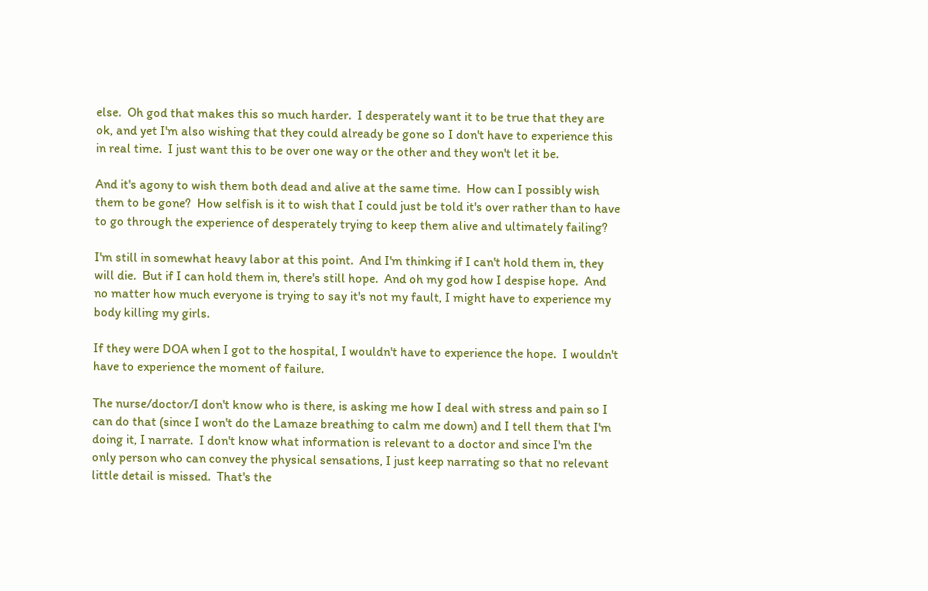else.  Oh god that makes this so much harder.  I desperately want it to be true that they are ok, and yet I'm also wishing that they could already be gone so I don't have to experience this in real time.  I just want this to be over one way or the other and they won't let it be.

And it's agony to wish them both dead and alive at the same time.  How can I possibly wish them to be gone?  How selfish is it to wish that I could just be told it's over rather than to have to go through the experience of desperately trying to keep them alive and ultimately failing?

I'm still in somewhat heavy labor at this point.  And I'm thinking if I can't hold them in, they will die.  But if I can hold them in, there's still hope.  And oh my god how I despise hope.  And no matter how much everyone is trying to say it's not my fault, I might have to experience my body killing my girls.

If they were DOA when I got to the hospital, I wouldn't have to experience the hope.  I wouldn't have to experience the moment of failure.

The nurse/doctor/I don't know who is there, is asking me how I deal with stress and pain so I can do that (since I won't do the Lamaze breathing to calm me down) and I tell them that I'm doing it, I narrate.  I don't know what information is relevant to a doctor and since I'm the only person who can convey the physical sensations, I just keep narrating so that no relevant little detail is missed.  That's the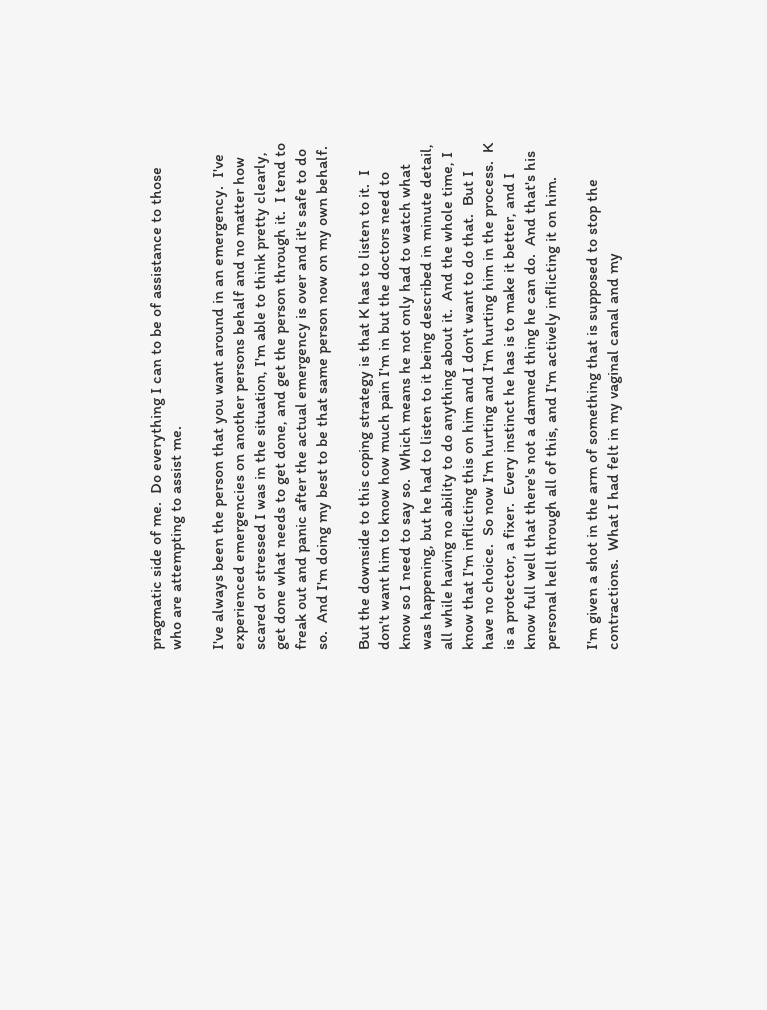pragmatic side of me.  Do everything I can to be of assistance to those who are attempting to assist me.

I've always been the person that you want around in an emergency.  I've experienced emergencies on another persons behalf and no matter how scared or stressed I was in the situation, I'm able to think pretty clearly, get done what needs to get done, and get the person through it.  I tend to freak out and panic after the actual emergency is over and it's safe to do so.  And I'm doing my best to be that same person now on my own behalf.

But the downside to this coping strategy is that K has to listen to it.  I don't want him to know how much pain I'm in but the doctors need to know so I need to say so.  Which means he not only had to watch what was happening, but he had to listen to it being described in minute detail, all while having no ability to do anything about it.  And the whole time, I know that I'm inflicting this on him and I don't want to do that.  But I have no choice.  So now I'm hurting and I'm hurting him in the process.  K is a protector, a fixer.  Every instinct he has is to make it better, and I know full well that there's not a damned thing he can do.  And that's his personal hell through all of this, and I'm actively inflicting it on him.

I'm given a shot in the arm of something that is supposed to stop the contractions.  What I had felt in my vaginal canal and my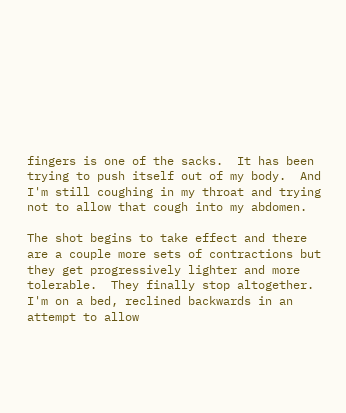fingers is one of the sacks.  It has been trying to push itself out of my body.  And I'm still coughing in my throat and trying not to allow that cough into my abdomen.

The shot begins to take effect and there are a couple more sets of contractions but they get progressively lighter and more tolerable.  They finally stop altogether.  I'm on a bed, reclined backwards in an attempt to allow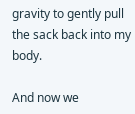gravity to gently pull the sack back into my body.

And now we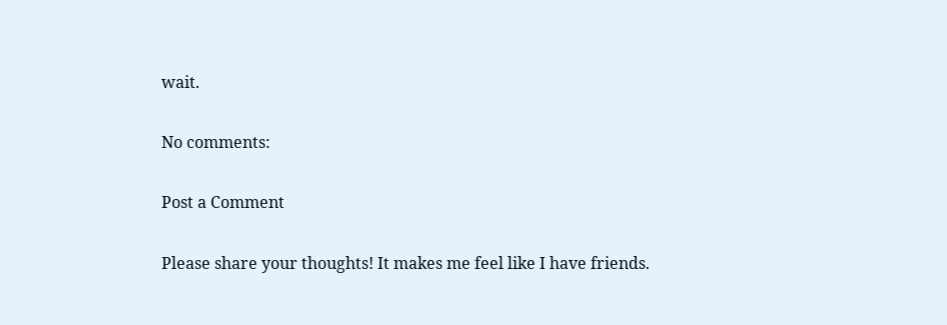wait.

No comments:

Post a Comment

Please share your thoughts! It makes me feel like I have friends.